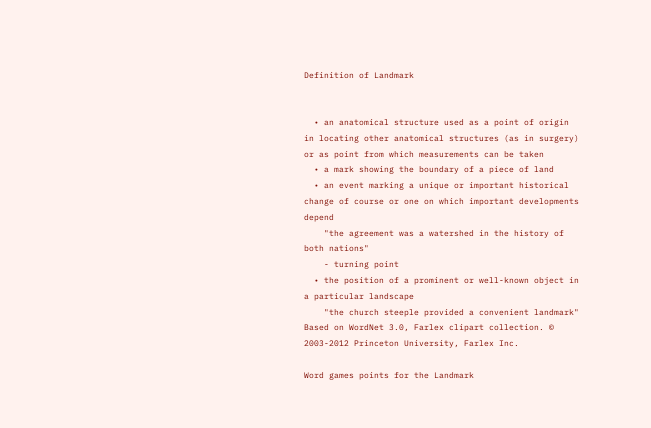Definition of Landmark


  • an anatomical structure used as a point of origin in locating other anatomical structures (as in surgery) or as point from which measurements can be taken
  • a mark showing the boundary of a piece of land
  • an event marking a unique or important historical change of course or one on which important developments depend
    "the agreement was a watershed in the history of both nations"
    - turning point
  • the position of a prominent or well-known object in a particular landscape
    "the church steeple provided a convenient landmark"
Based on WordNet 3.0, Farlex clipart collection. © 2003-2012 Princeton University, Farlex Inc.

Word games points for the Landmark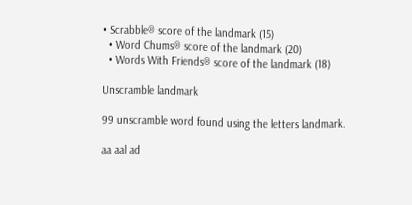• Scrabble® score of the landmark (15)
  • Word Chums® score of the landmark (20)
  • Words With Friends® score of the landmark (18)

Unscramble landmark

99 unscramble word found using the letters landmark.

aa aal ad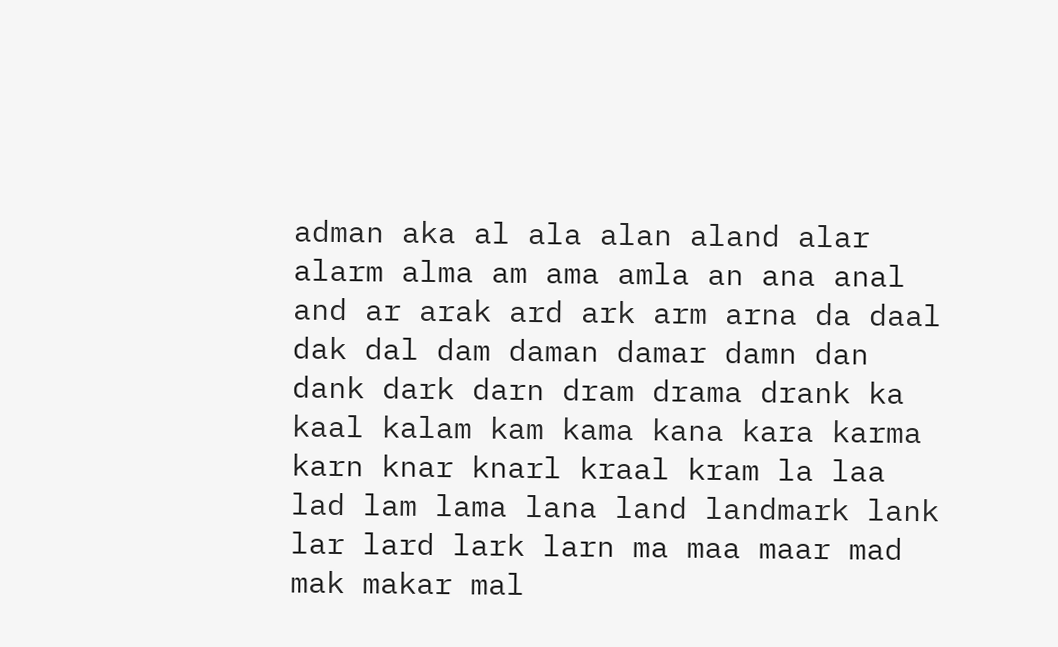adman aka al ala alan aland alar alarm alma am ama amla an ana anal and ar arak ard ark arm arna da daal dak dal dam daman damar damn dan dank dark darn dram drama drank ka kaal kalam kam kama kana kara karma karn knar knarl kraal kram la laa lad lam lama lana land landmark lank lar lard lark larn ma maa maar mad mak makar mal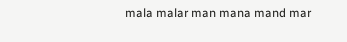mala malar man mana mand mar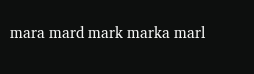mara mard mark marka marl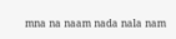mna na naam nada nala nam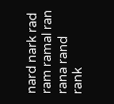nard nark rad ram ramal ran rana rand rank